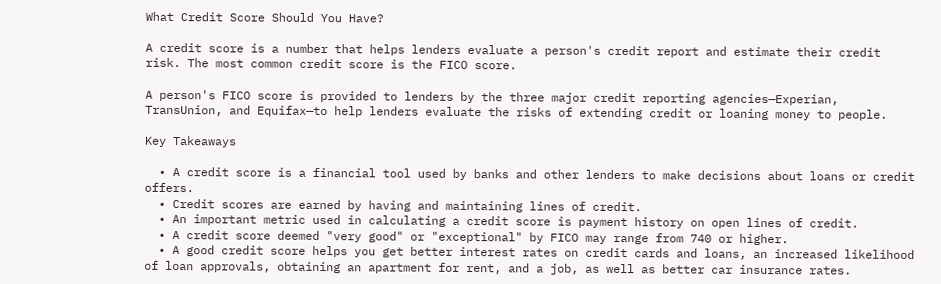What Credit Score Should You Have?

A credit score is a number that helps lenders evaluate a person's credit report and estimate their credit risk. The most common credit score is the FICO score.

A person's FICO score is provided to lenders by the three major credit reporting agencies—Experian, TransUnion, and Equifax—to help lenders evaluate the risks of extending credit or loaning money to people.

Key Takeaways

  • A credit score is a financial tool used by banks and other lenders to make decisions about loans or credit offers.
  • Credit scores are earned by having and maintaining lines of credit.
  • An important metric used in calculating a credit score is payment history on open lines of credit.
  • A credit score deemed "very good" or "exceptional" by FICO may range from 740 or higher.
  • A good credit score helps you get better interest rates on credit cards and loans, an increased likelihood of loan approvals, obtaining an apartment for rent, and a job, as well as better car insurance rates.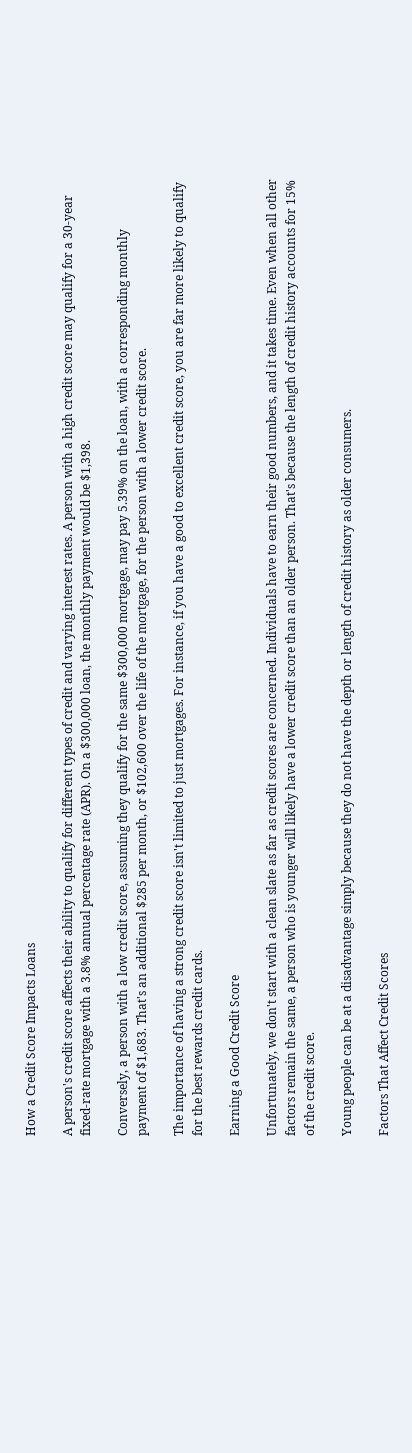How a Credit Score Impacts Loans

A person's credit score affects their ability to qualify for different types of credit and varying interest rates. A person with a high credit score may qualify for a 30-year fixed-rate mortgage with a 3.8% annual percentage rate (APR). On a $300,000 loan, the monthly payment would be $1,398.

Conversely, a person with a low credit score, assuming they qualify for the same $300,000 mortgage, may pay 5.39% on the loan, with a corresponding monthly payment of $1,683. That's an additional $285 per month, or $102,600 over the life of the mortgage, for the person with a lower credit score.

The importance of having a strong credit score isn't limited to just mortgages. For instance, if you have a good to excellent credit score, you are far more likely to qualify for the best rewards credit cards.

Earning a Good Credit Score

Unfortunately, we don't start with a clean slate as far as credit scores are concerned. Individuals have to earn their good numbers, and it takes time. Even when all other factors remain the same, a person who is younger will likely have a lower credit score than an older person. That's because the length of credit history accounts for 15% of the credit score.

Young people can be at a disadvantage simply because they do not have the depth or length of credit history as older consumers.

Factors That Affect Credit Scores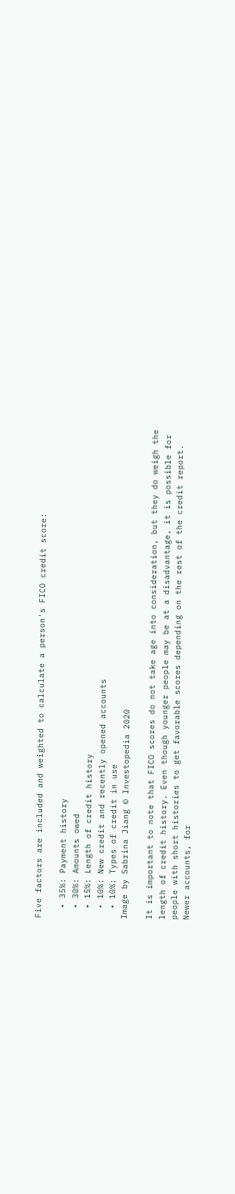Five factors are included and weighted to calculate a person's FICO credit score:

  • 35%: Payment history
  • 30%: Amounts owed
  • 15%: Length of credit history
  • 10%: New credit and recently opened accounts
  • 10%: Types of credit in use
Image by Sabrina Jiang © Investopedia 2020

It is important to note that FICO scores do not take age into consideration, but they do weigh the length of credit history. Even though younger people may be at a disadvantage, it is possible for people with short histories to get favorable scores depending on the rest of the credit report. Newer accounts, for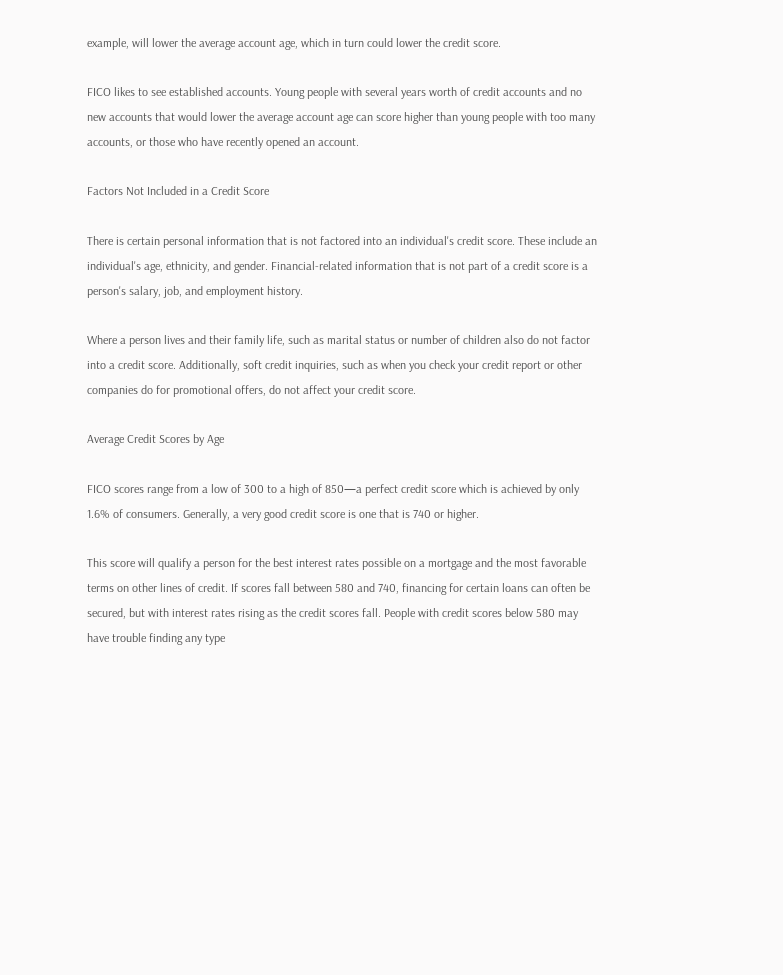example, will lower the average account age, which in turn could lower the credit score.

FICO likes to see established accounts. Young people with several years worth of credit accounts and no new accounts that would lower the average account age can score higher than young people with too many accounts, or those who have recently opened an account.

Factors Not Included in a Credit Score

There is certain personal information that is not factored into an individual's credit score. These include an individual's age, ethnicity, and gender. Financial-related information that is not part of a credit score is a person's salary, job, and employment history.

Where a person lives and their family life, such as marital status or number of children also do not factor into a credit score. Additionally, soft credit inquiries, such as when you check your credit report or other companies do for promotional offers, do not affect your credit score.

Average Credit Scores by Age

FICO scores range from a low of 300 to a high of 850—a perfect credit score which is achieved by only 1.6% of consumers. Generally, a very good credit score is one that is 740 or higher.

This score will qualify a person for the best interest rates possible on a mortgage and the most favorable terms on other lines of credit. If scores fall between 580 and 740, financing for certain loans can often be secured, but with interest rates rising as the credit scores fall. People with credit scores below 580 may have trouble finding any type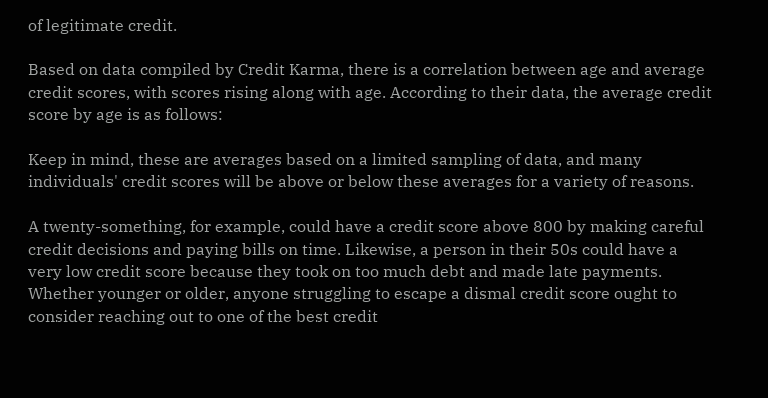of legitimate credit.

Based on data compiled by Credit Karma, there is a correlation between age and average credit scores, with scores rising along with age. According to their data, the average credit score by age is as follows:

Keep in mind, these are averages based on a limited sampling of data, and many individuals' credit scores will be above or below these averages for a variety of reasons.

A twenty-something, for example, could have a credit score above 800 by making careful credit decisions and paying bills on time. Likewise, a person in their 50s could have a very low credit score because they took on too much debt and made late payments. Whether younger or older, anyone struggling to escape a dismal credit score ought to consider reaching out to one of the best credit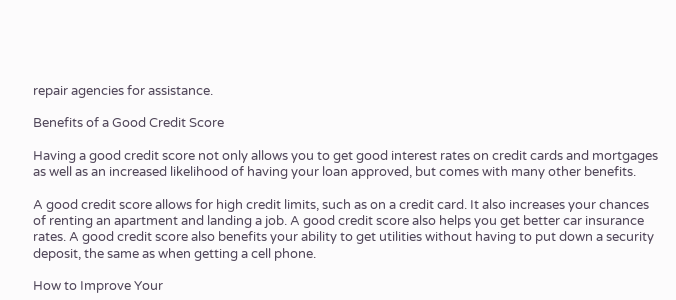repair agencies for assistance.

Benefits of a Good Credit Score

Having a good credit score not only allows you to get good interest rates on credit cards and mortgages as well as an increased likelihood of having your loan approved, but comes with many other benefits.

A good credit score allows for high credit limits, such as on a credit card. It also increases your chances of renting an apartment and landing a job. A good credit score also helps you get better car insurance rates. A good credit score also benefits your ability to get utilities without having to put down a security deposit, the same as when getting a cell phone.

How to Improve Your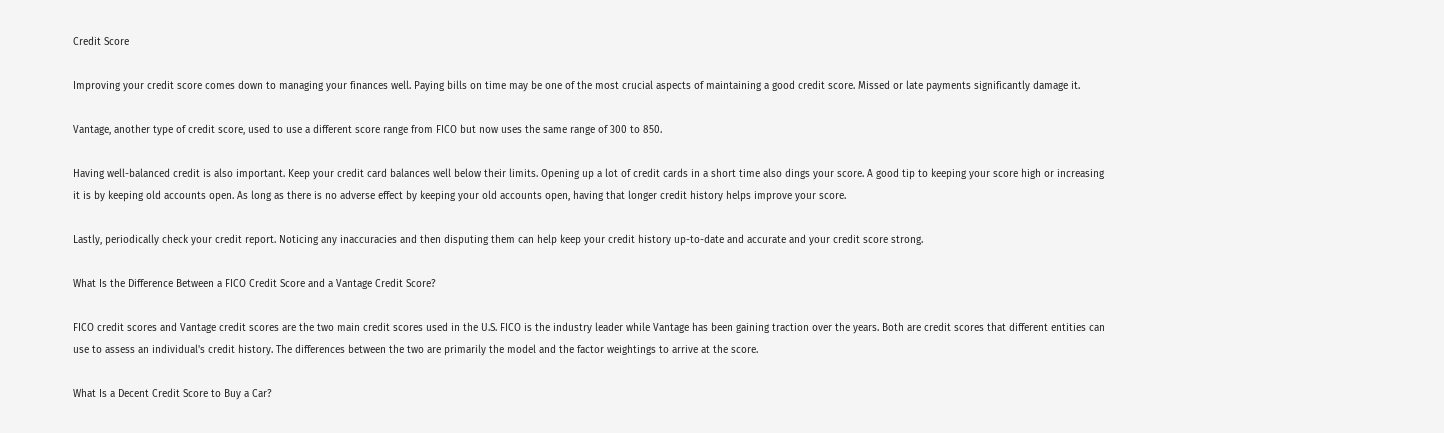Credit Score

Improving your credit score comes down to managing your finances well. Paying bills on time may be one of the most crucial aspects of maintaining a good credit score. Missed or late payments significantly damage it.

Vantage, another type of credit score, used to use a different score range from FICO but now uses the same range of 300 to 850.

Having well-balanced credit is also important. Keep your credit card balances well below their limits. Opening up a lot of credit cards in a short time also dings your score. A good tip to keeping your score high or increasing it is by keeping old accounts open. As long as there is no adverse effect by keeping your old accounts open, having that longer credit history helps improve your score.

Lastly, periodically check your credit report. Noticing any inaccuracies and then disputing them can help keep your credit history up-to-date and accurate and your credit score strong.

What Is the Difference Between a FICO Credit Score and a Vantage Credit Score?

FICO credit scores and Vantage credit scores are the two main credit scores used in the U.S. FICO is the industry leader while Vantage has been gaining traction over the years. Both are credit scores that different entities can use to assess an individual's credit history. The differences between the two are primarily the model and the factor weightings to arrive at the score.

What Is a Decent Credit Score to Buy a Car?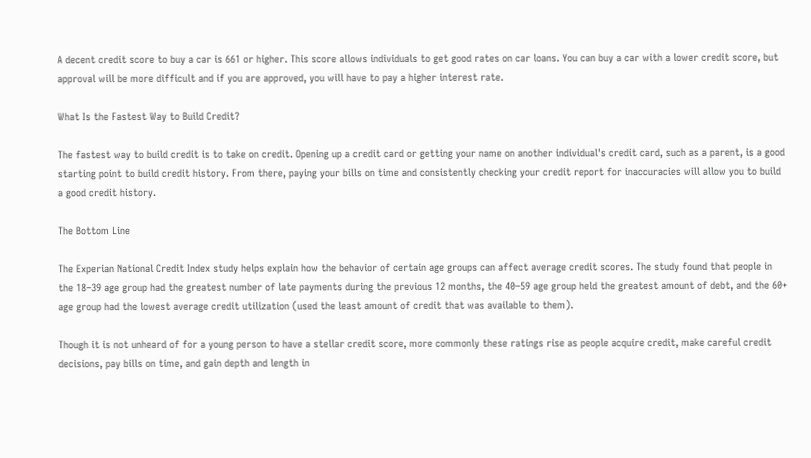A decent credit score to buy a car is 661 or higher. This score allows individuals to get good rates on car loans. You can buy a car with a lower credit score, but approval will be more difficult and if you are approved, you will have to pay a higher interest rate.

What Is the Fastest Way to Build Credit?

The fastest way to build credit is to take on credit. Opening up a credit card or getting your name on another individual's credit card, such as a parent, is a good starting point to build credit history. From there, paying your bills on time and consistently checking your credit report for inaccuracies will allow you to build a good credit history.

The Bottom Line

The Experian National Credit Index study helps explain how the behavior of certain age groups can affect average credit scores. The study found that people in the 18–39 age group had the greatest number of late payments during the previous 12 months, the 40–59 age group held the greatest amount of debt, and the 60+ age group had the lowest average credit utilization (used the least amount of credit that was available to them).

Though it is not unheard of for a young person to have a stellar credit score, more commonly these ratings rise as people acquire credit, make careful credit decisions, pay bills on time, and gain depth and length in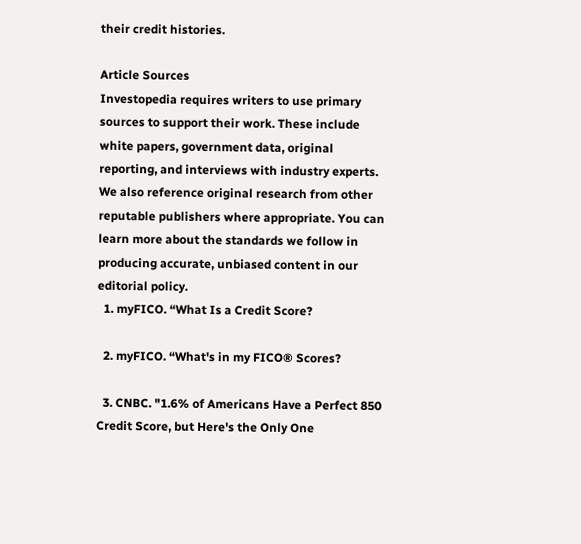their credit histories.

Article Sources
Investopedia requires writers to use primary sources to support their work. These include white papers, government data, original reporting, and interviews with industry experts. We also reference original research from other reputable publishers where appropriate. You can learn more about the standards we follow in producing accurate, unbiased content in our editorial policy.
  1. myFICO. “What Is a Credit Score?

  2. myFICO. “What's in my FICO® Scores?

  3. CNBC. "1.6% of Americans Have a Perfect 850 Credit Score, but Here's the Only One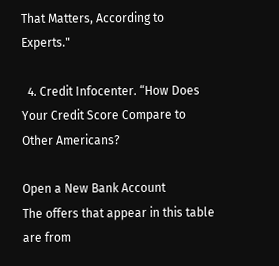That Matters, According to Experts."

  4. Credit Infocenter. “How Does Your Credit Score Compare to Other Americans?

Open a New Bank Account
The offers that appear in this table are from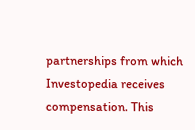partnerships from which Investopedia receives compensation. This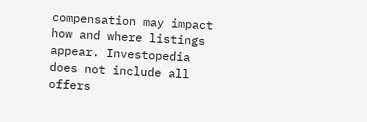compensation may impact how and where listings appear. Investopedia does not include all offers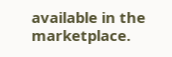available in the marketplace.